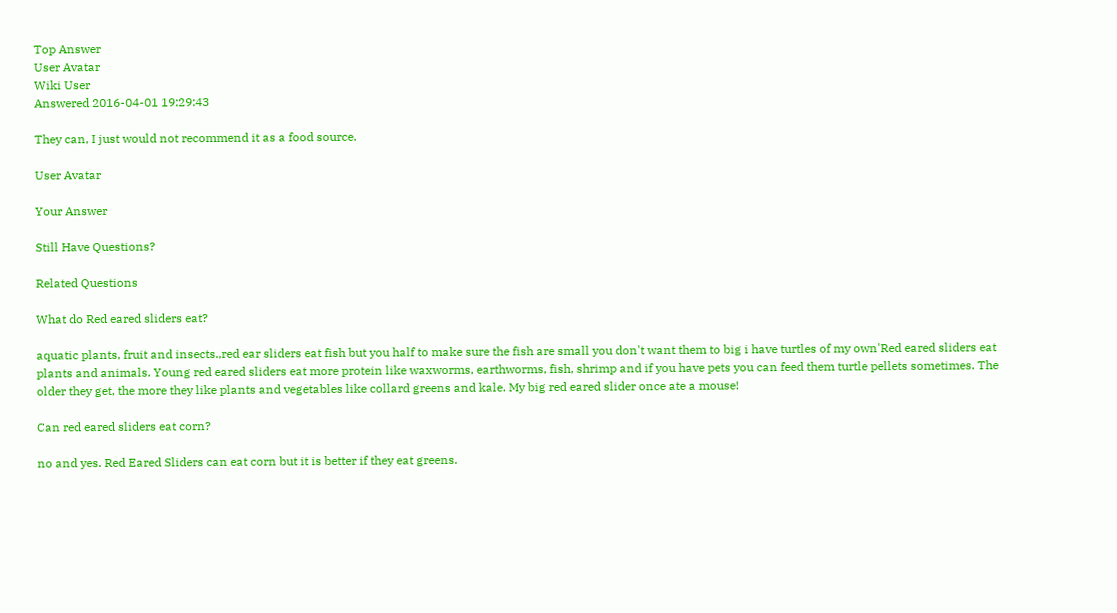Top Answer
User Avatar
Wiki User
Answered 2016-04-01 19:29:43

They can, I just would not recommend it as a food source.

User Avatar

Your Answer

Still Have Questions?

Related Questions

What do Red eared sliders eat?

aquatic plants, fruit and insects.,red ear sliders eat fish but you half to make sure the fish are small you don't want them to big i have turtles of my own'Red eared sliders eat plants and animals. Young red eared sliders eat more protein like waxworms, earthworms, fish, shrimp and if you have pets you can feed them turtle pellets sometimes. The older they get, the more they like plants and vegetables like collard greens and kale. My big red eared slider once ate a mouse!

Can red eared sliders eat corn?

no and yes. Red Eared Sliders can eat corn but it is better if they eat greens.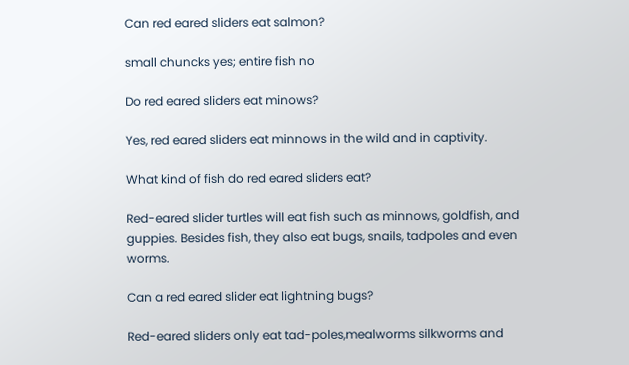Can red eared sliders eat salmon?

small chuncks yes; entire fish no

Do red eared sliders eat minows?

Yes, red eared sliders eat minnows in the wild and in captivity.

What kind of fish do red eared sliders eat?

Red-eared slider turtles will eat fish such as minnows, goldfish, and guppies. Besides fish, they also eat bugs, snails, tadpoles and even worms.

Can a red eared slider eat lightning bugs?

Red-eared sliders only eat tad-poles,mealworms silkworms and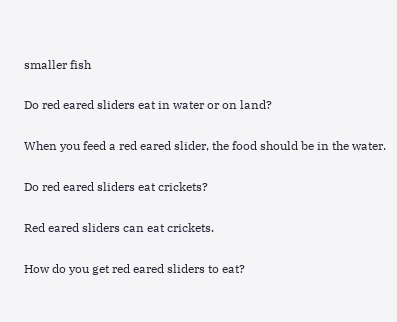smaller fish

Do red eared sliders eat in water or on land?

When you feed a red eared slider, the food should be in the water.

Do red eared sliders eat crickets?

Red eared sliders can eat crickets.

How do you get red eared sliders to eat?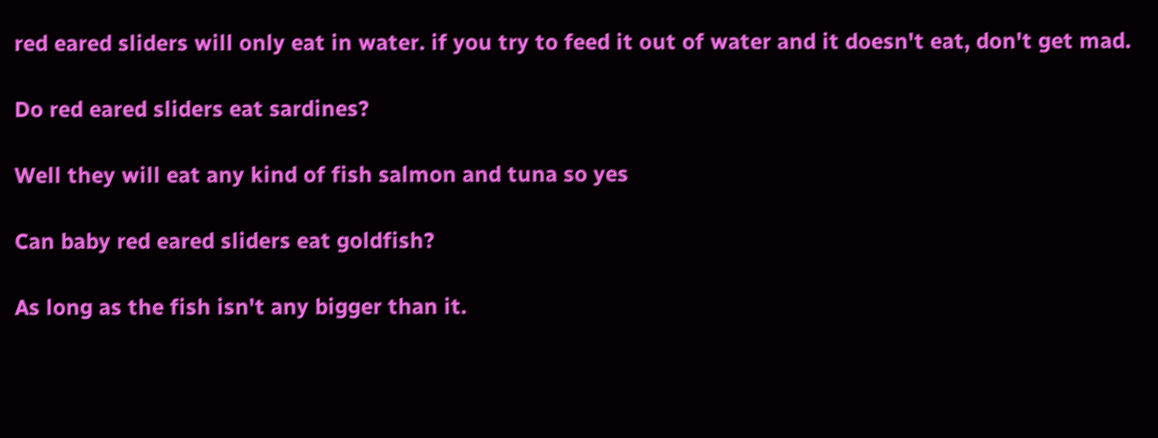red eared sliders will only eat in water. if you try to feed it out of water and it doesn't eat, don't get mad.

Do red eared sliders eat sardines?

Well they will eat any kind of fish salmon and tuna so yes

Can baby red eared sliders eat goldfish?

As long as the fish isn't any bigger than it.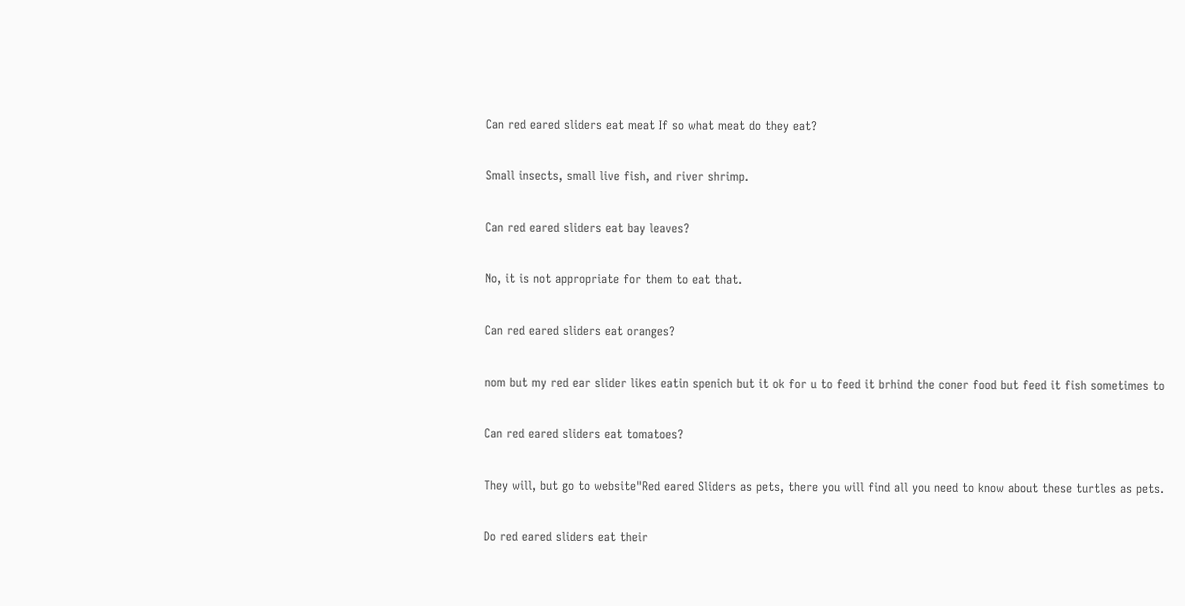Can red eared sliders eat meat If so what meat do they eat?

Small insects, small live fish, and river shrimp.

Can red eared sliders eat bay leaves?

No, it is not appropriate for them to eat that.

Can red eared sliders eat oranges?

nom but my red ear slider likes eatin spenich but it ok for u to feed it brhind the coner food but feed it fish sometimes to

Can red eared sliders eat tomatoes?

They will, but go to website"Red eared Sliders as pets, there you will find all you need to know about these turtles as pets.

Do red eared sliders eat their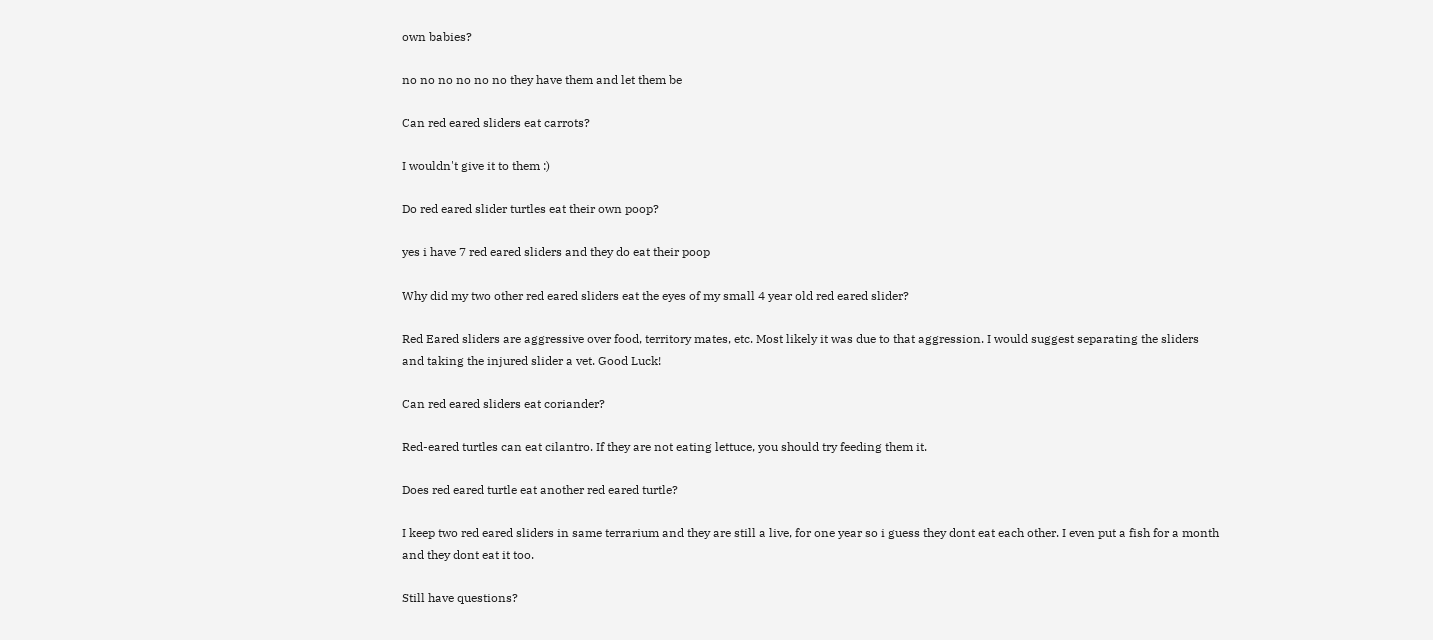own babies?

no no no no no no they have them and let them be

Can red eared sliders eat carrots?

I wouldn't give it to them :)

Do red eared slider turtles eat their own poop?

yes i have 7 red eared sliders and they do eat their poop

Why did my two other red eared sliders eat the eyes of my small 4 year old red eared slider?

Red Eared sliders are aggressive over food, territory mates, etc. Most likely it was due to that aggression. I would suggest separating the sliders and taking the injured slider a vet. Good Luck!

Can red eared sliders eat coriander?

Red-eared turtles can eat cilantro. If they are not eating lettuce, you should try feeding them it.

Does red eared turtle eat another red eared turtle?

I keep two red eared sliders in same terrarium and they are still a live, for one year so i guess they dont eat each other. I even put a fish for a month and they dont eat it too.

Still have questions?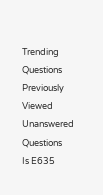Trending Questions
Previously Viewed
Unanswered Questions
Is E635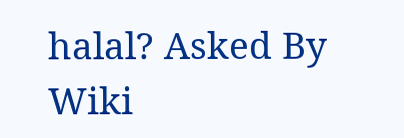halal? Asked By Wiki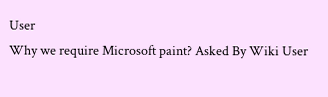User
Why we require Microsoft paint? Asked By Wiki User